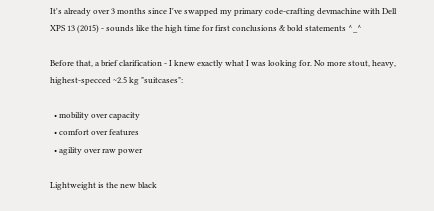It's already over 3 months since I've swapped my primary code-crafting devmachine with Dell XPS 13 (2015) - sounds like the high time for first conclusions & bold statements ^_^

Before that, a brief clarification - I knew exactly what I was looking for. No more stout, heavy, highest-specced ~2.5 kg "suitcases":

  • mobility over capacity
  • comfort over features
  • agility over raw power

Lightweight is the new black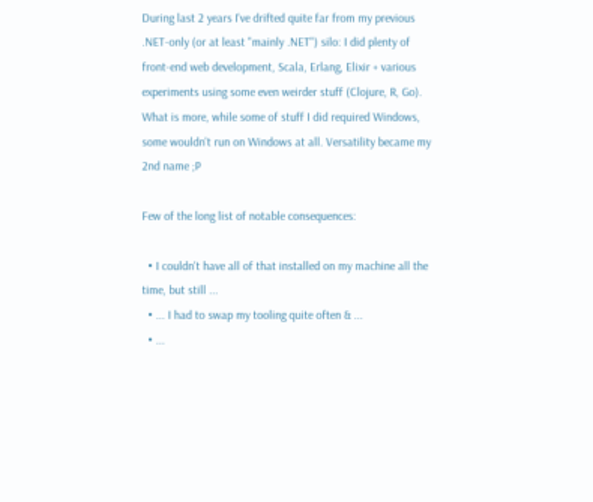During last 2 years I've drifted quite far from my previous .NET-only (or at least "mainly .NET") silo: I did plenty of front-end web development, Scala, Erlang, Elixir + various experiments using some even weirder stuff (Clojure, R, Go). What is more, while some of stuff I did required Windows, some wouldn't run on Windows at all. Versatility became my 2nd name ;P

Few of the long list of notable consequences:

  • I couldn't have all of that installed on my machine all the time, but still ...
  • ... I had to swap my tooling quite often & ...
  • ...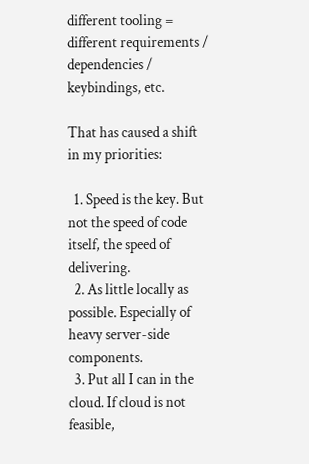different tooling = different requirements / dependencies / keybindings, etc.

That has caused a shift in my priorities:

  1. Speed is the key. But not the speed of code itself, the speed of delivering.
  2. As little locally as possible. Especially of heavy server-side components.
  3. Put all I can in the cloud. If cloud is not feasible,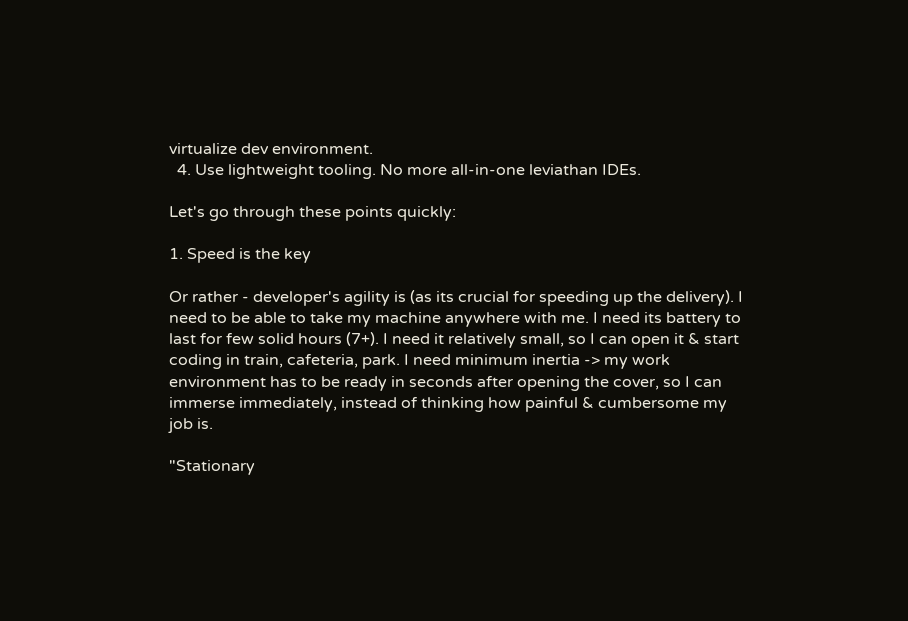virtualize dev environment.
  4. Use lightweight tooling. No more all-in-one leviathan IDEs.

Let's go through these points quickly:

1. Speed is the key

Or rather - developer's agility is (as its crucial for speeding up the delivery). I need to be able to take my machine anywhere with me. I need its battery to last for few solid hours (7+). I need it relatively small, so I can open it & start coding in train, cafeteria, park. I need minimum inertia -> my work environment has to be ready in seconds after opening the cover, so I can immerse immediately, instead of thinking how painful & cumbersome my job is.

"Stationary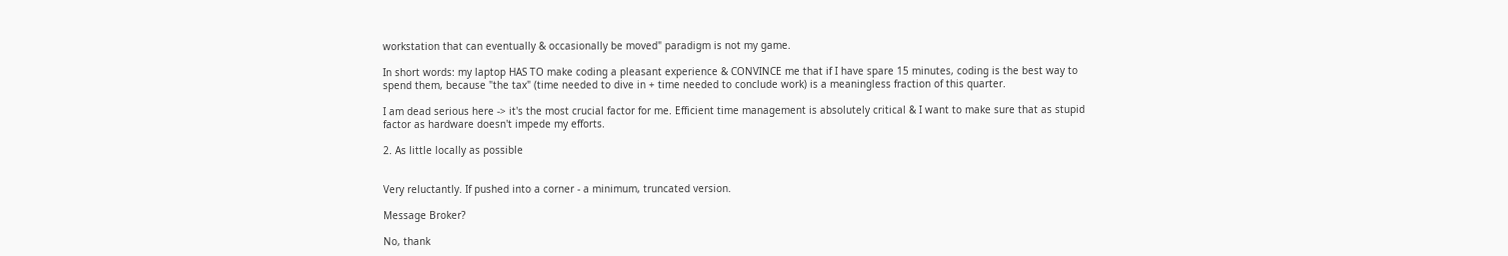workstation that can eventually & occasionally be moved" paradigm is not my game.

In short words: my laptop HAS TO make coding a pleasant experience & CONVINCE me that if I have spare 15 minutes, coding is the best way to spend them, because "the tax" (time needed to dive in + time needed to conclude work) is a meaningless fraction of this quarter.

I am dead serious here -> it's the most crucial factor for me. Efficient time management is absolutely critical & I want to make sure that as stupid factor as hardware doesn't impede my efforts.

2. As little locally as possible


Very reluctantly. If pushed into a corner - a minimum, truncated version.

Message Broker?

No, thank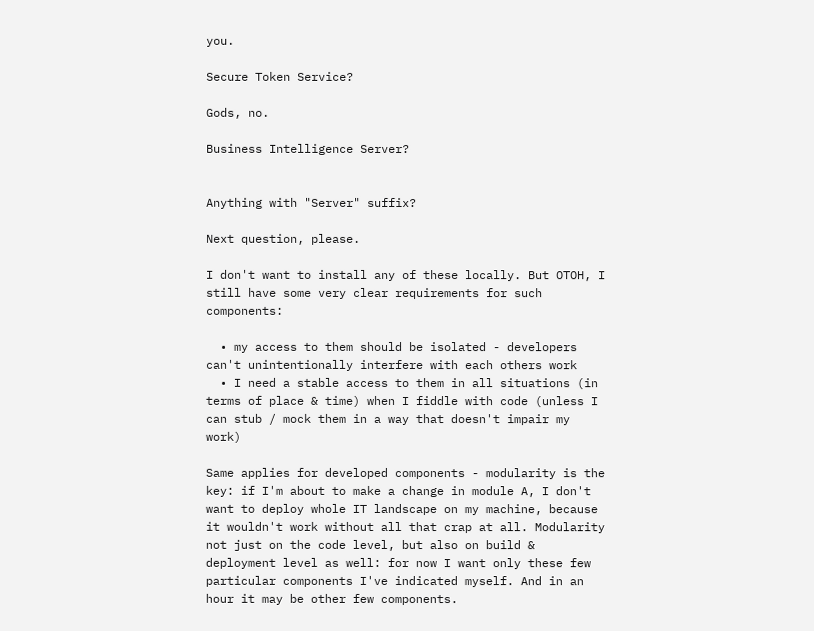you.

Secure Token Service?

Gods, no.

Business Intelligence Server?


Anything with "Server" suffix?

Next question, please.

I don't want to install any of these locally. But OTOH, I still have some very clear requirements for such components:

  • my access to them should be isolated - developers can't unintentionally interfere with each others work
  • I need a stable access to them in all situations (in terms of place & time) when I fiddle with code (unless I can stub / mock them in a way that doesn't impair my work)

Same applies for developed components - modularity is the key: if I'm about to make a change in module A, I don't want to deploy whole IT landscape on my machine, because it wouldn't work without all that crap at all. Modularity not just on the code level, but also on build & deployment level as well: for now I want only these few particular components I've indicated myself. And in an hour it may be other few components.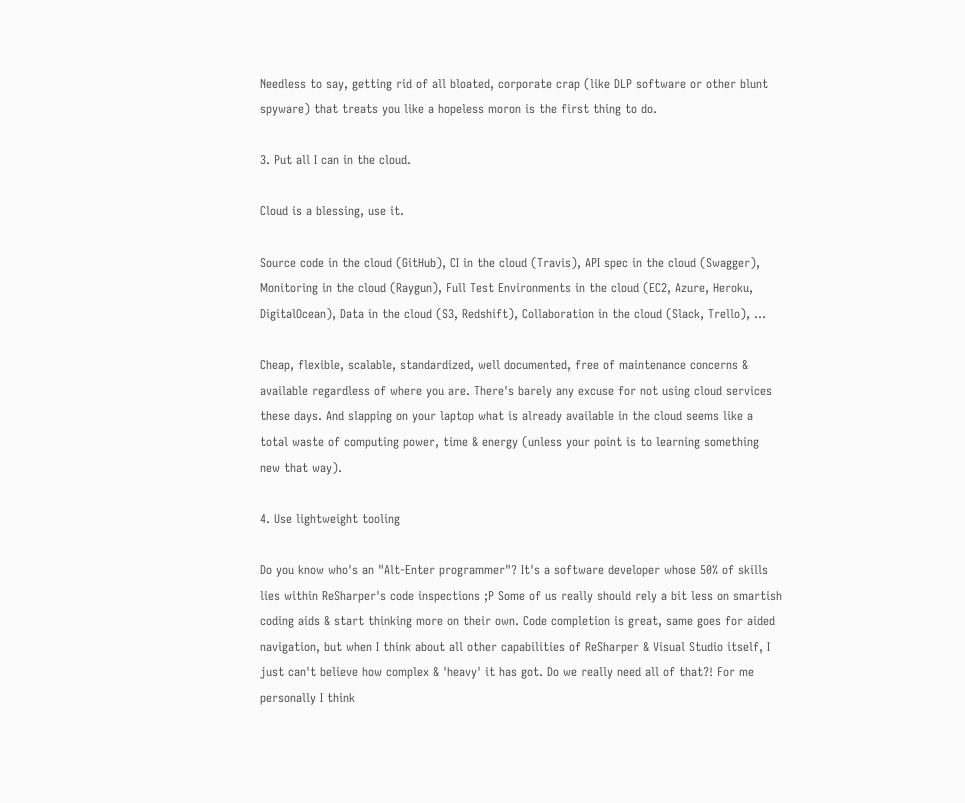Needless to say, getting rid of all bloated, corporate crap (like DLP software or other blunt spyware) that treats you like a hopeless moron is the first thing to do.

3. Put all I can in the cloud.

Cloud is a blessing, use it.

Source code in the cloud (GitHub), CI in the cloud (Travis), API spec in the cloud (Swagger), Monitoring in the cloud (Raygun), Full Test Environments in the cloud (EC2, Azure, Heroku, DigitalOcean), Data in the cloud (S3, Redshift), Collaboration in the cloud (Slack, Trello), ...

Cheap, flexible, scalable, standardized, well documented, free of maintenance concerns & available regardless of where you are. There's barely any excuse for not using cloud services these days. And slapping on your laptop what is already available in the cloud seems like a total waste of computing power, time & energy (unless your point is to learning something new that way).

4. Use lightweight tooling

Do you know who's an "Alt-Enter programmer"? It's a software developer whose 50% of skills lies within ReSharper's code inspections ;P Some of us really should rely a bit less on smartish coding aids & start thinking more on their own. Code completion is great, same goes for aided navigation, but when I think about all other capabilities of ReSharper & Visual Studio itself, I just can't believe how complex & 'heavy' it has got. Do we really need all of that?! For me personally I think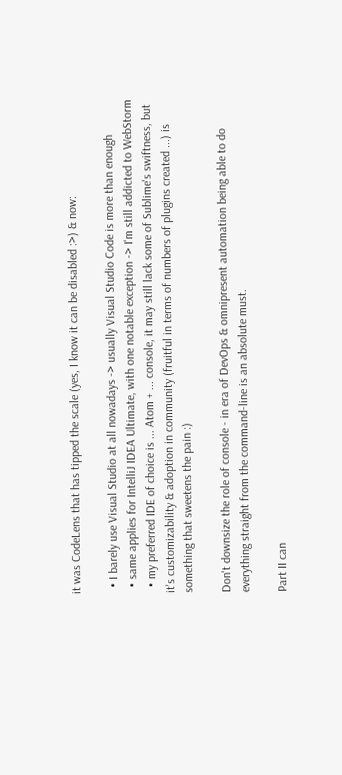it was CodeLens that has tipped the scale (yes, I know it can be disabled :>) & now:

  • I barely use Visual Studio at all nowadays -> usually Visual Studio Code is more than enough
  • same applies for IntelliJ IDEA Ultimate, with one notable exception -> I'm still addicted to WebStorm
  • my preferred IDE of choice is ... Atom + ... console, it may still lack some of Sublime's swiftness, but it's customizability & adoption in community (fruitful in terms of numbers of plugins created ...) is something that sweetens the pain :)

Don't downsize the role of console - in era of DevOps & omnipresent automation being able to do everything straight from the command-line is an absolute must.

Part II can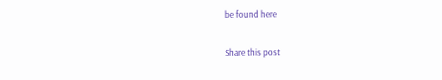be found here

Share this post